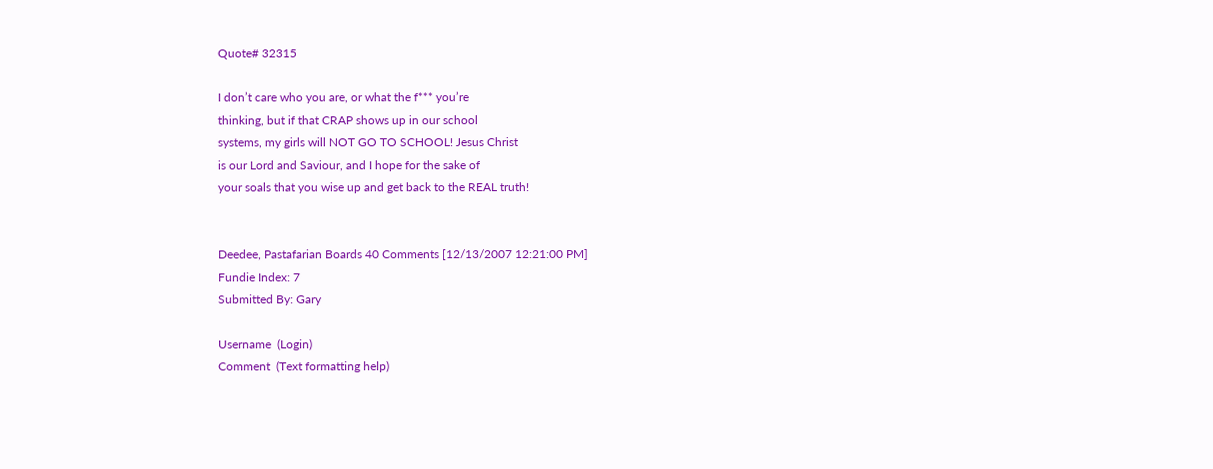Quote# 32315

I don’t care who you are, or what the f*** you’re
thinking, but if that CRAP shows up in our school
systems, my girls will NOT GO TO SCHOOL! Jesus Christ
is our Lord and Saviour, and I hope for the sake of
your soals that you wise up and get back to the REAL truth!


Deedee, Pastafarian Boards 40 Comments [12/13/2007 12:21:00 PM]
Fundie Index: 7
Submitted By: Gary

Username  (Login)
Comment  (Text formatting help)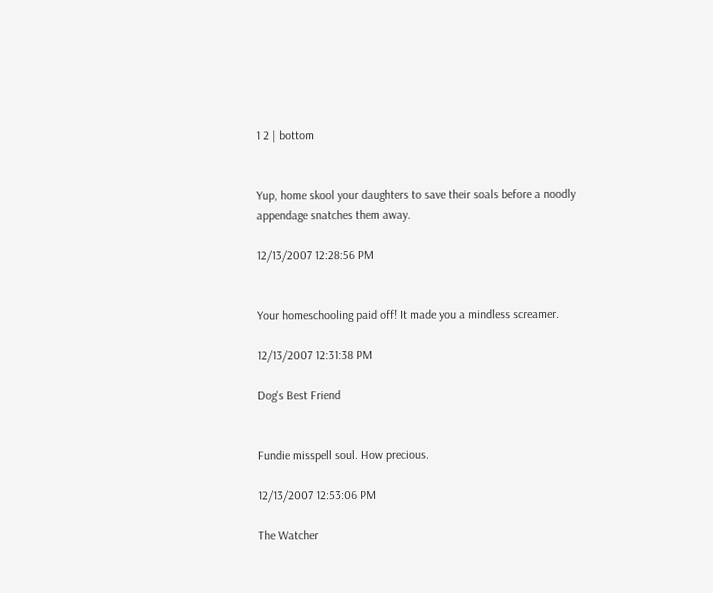1 2 | bottom


Yup, home skool your daughters to save their soals before a noodly appendage snatches them away.

12/13/2007 12:28:56 PM


Your homeschooling paid off! It made you a mindless screamer.

12/13/2007 12:31:38 PM

Dog's Best Friend


Fundie misspell soul. How precious.

12/13/2007 12:53:06 PM

The Watcher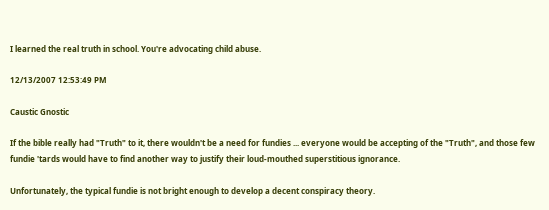I learned the real truth in school. You're advocating child abuse.

12/13/2007 12:53:49 PM

Caustic Gnostic

If the bible really had "Truth" to it, there wouldn't be a need for fundies ... everyone would be accepting of the "Truth", and those few fundie 'tards would have to find another way to justify their loud-mouthed superstitious ignorance.

Unfortunately, the typical fundie is not bright enough to develop a decent conspiracy theory.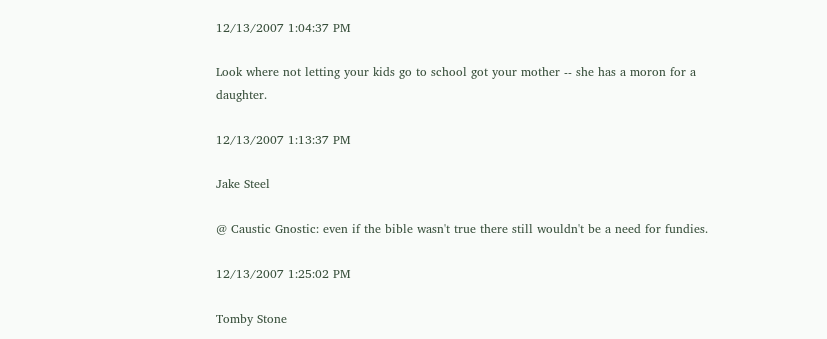12/13/2007 1:04:37 PM

Look where not letting your kids go to school got your mother -- she has a moron for a daughter.

12/13/2007 1:13:37 PM

Jake Steel

@ Caustic Gnostic: even if the bible wasn't true there still wouldn't be a need for fundies.

12/13/2007 1:25:02 PM

Tomby Stone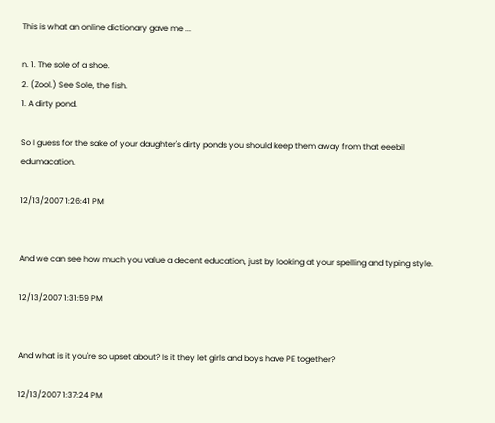This is what an online dictionary gave me ...

n. 1. The sole of a shoe.
2. (Zool.) See Sole, the fish.
1. A dirty pond.

So I guess for the sake of your daughter's dirty ponds you should keep them away from that eeebil edumacation.

12/13/2007 1:26:41 PM


And we can see how much you value a decent education, just by looking at your spelling and typing style.

12/13/2007 1:31:59 PM


And what is it you're so upset about? Is it they let girls and boys have PE together?

12/13/2007 1:37:24 PM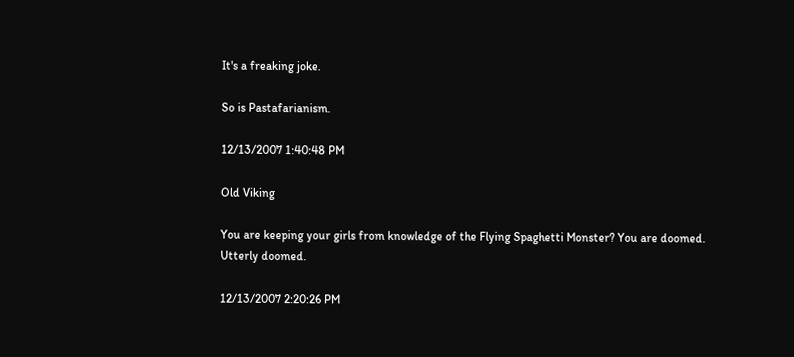It's a freaking joke.

So is Pastafarianism.

12/13/2007 1:40:48 PM

Old Viking

You are keeping your girls from knowledge of the Flying Spaghetti Monster? You are doomed. Utterly doomed.

12/13/2007 2:20:26 PM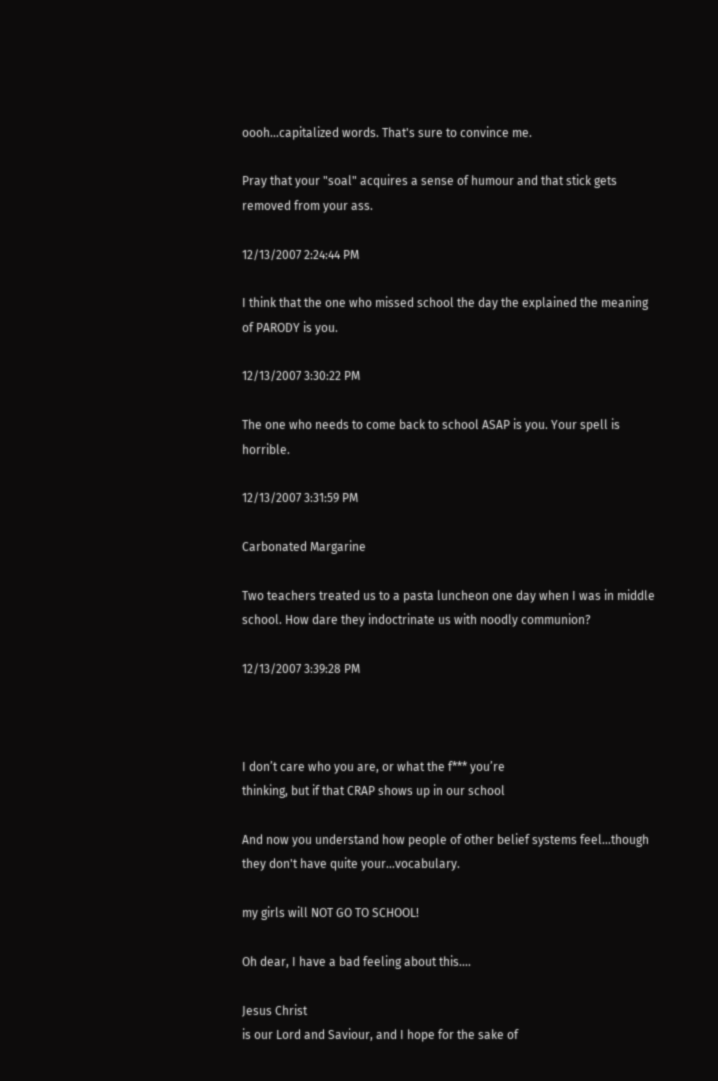oooh...capitalized words. That's sure to convince me.

Pray that your "soal" acquires a sense of humour and that stick gets removed from your ass.

12/13/2007 2:24:44 PM

I think that the one who missed school the day the explained the meaning of PARODY is you.

12/13/2007 3:30:22 PM

The one who needs to come back to school ASAP is you. Your spell is horrible.

12/13/2007 3:31:59 PM

Carbonated Margarine

Two teachers treated us to a pasta luncheon one day when I was in middle school. How dare they indoctrinate us with noodly communion?

12/13/2007 3:39:28 PM



I don’t care who you are, or what the f*** you’re
thinking, but if that CRAP shows up in our school

And now you understand how people of other belief systems feel...though they don't have quite your...vocabulary.

my girls will NOT GO TO SCHOOL!

Oh dear, I have a bad feeling about this....

Jesus Christ
is our Lord and Saviour, and I hope for the sake of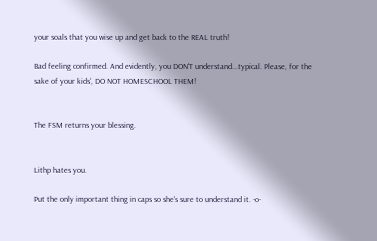your soals that you wise up and get back to the REAL truth!

Bad feeling confirmed. And evidently, you DON'T understand...typical. Please, for the sake of your kids', DO NOT HOMESCHOOL THEM!


The FSM returns your blessing.


Lithp hates you.

Put the only important thing in caps so she's sure to understand it. -o-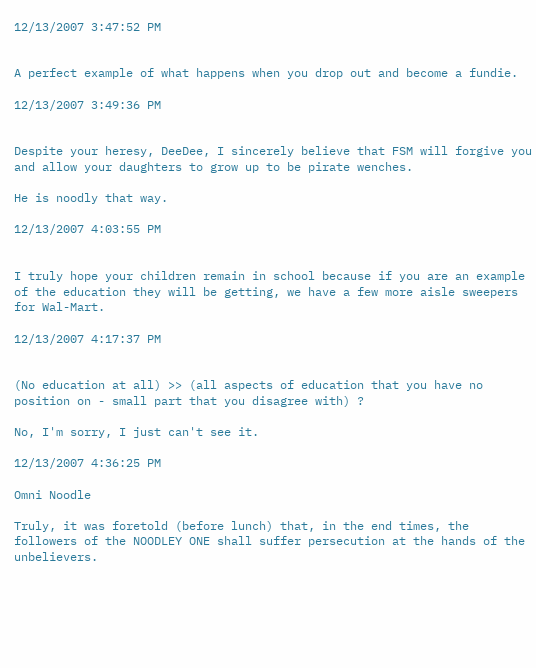12/13/2007 3:47:52 PM


A perfect example of what happens when you drop out and become a fundie.

12/13/2007 3:49:36 PM


Despite your heresy, DeeDee, I sincerely believe that FSM will forgive you and allow your daughters to grow up to be pirate wenches.

He is noodly that way.

12/13/2007 4:03:55 PM


I truly hope your children remain in school because if you are an example of the education they will be getting, we have a few more aisle sweepers for Wal-Mart.

12/13/2007 4:17:37 PM


(No education at all) >> (all aspects of education that you have no position on - small part that you disagree with) ?

No, I'm sorry, I just can't see it.

12/13/2007 4:36:25 PM

Omni Noodle

Truly, it was foretold (before lunch) that, in the end times, the followers of the NOODLEY ONE shall suffer persecution at the hands of the unbelievers.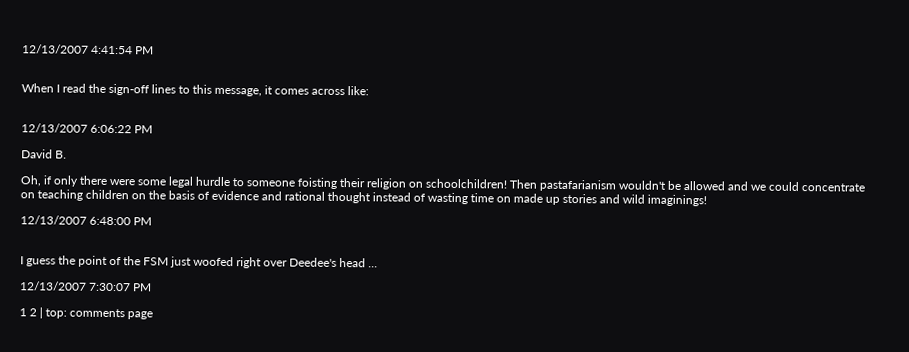12/13/2007 4:41:54 PM


When I read the sign-off lines to this message, it comes across like:


12/13/2007 6:06:22 PM

David B.

Oh, if only there were some legal hurdle to someone foisting their religion on schoolchildren! Then pastafarianism wouldn't be allowed and we could concentrate on teaching children on the basis of evidence and rational thought instead of wasting time on made up stories and wild imaginings!

12/13/2007 6:48:00 PM


I guess the point of the FSM just woofed right over Deedee's head ...

12/13/2007 7:30:07 PM

1 2 | top: comments page